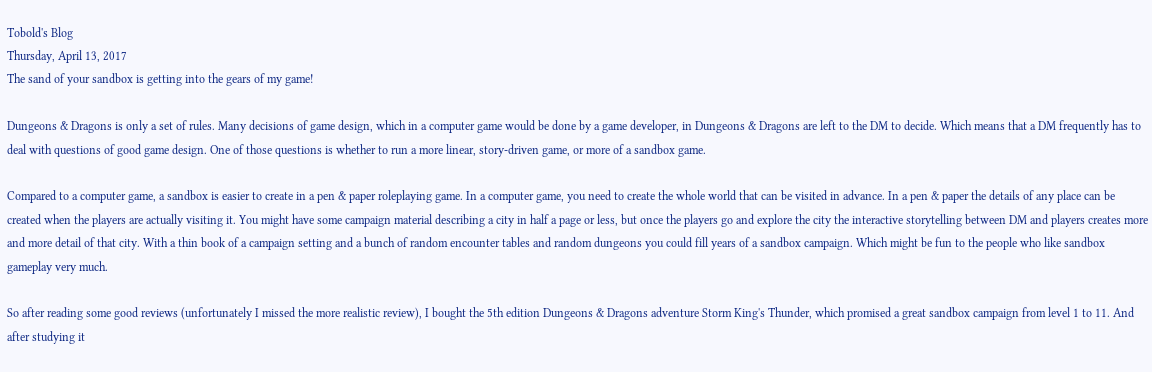Tobold's Blog
Thursday, April 13, 2017
The sand of your sandbox is getting into the gears of my game!

Dungeons & Dragons is only a set of rules. Many decisions of game design, which in a computer game would be done by a game developer, in Dungeons & Dragons are left to the DM to decide. Which means that a DM frequently has to deal with questions of good game design. One of those questions is whether to run a more linear, story-driven game, or more of a sandbox game.

Compared to a computer game, a sandbox is easier to create in a pen & paper roleplaying game. In a computer game, you need to create the whole world that can be visited in advance. In a pen & paper the details of any place can be created when the players are actually visiting it. You might have some campaign material describing a city in half a page or less, but once the players go and explore the city the interactive storytelling between DM and players creates more and more detail of that city. With a thin book of a campaign setting and a bunch of random encounter tables and random dungeons you could fill years of a sandbox campaign. Which might be fun to the people who like sandbox gameplay very much.

So after reading some good reviews (unfortunately I missed the more realistic review), I bought the 5th edition Dungeons & Dragons adventure Storm King's Thunder, which promised a great sandbox campaign from level 1 to 11. And after studying it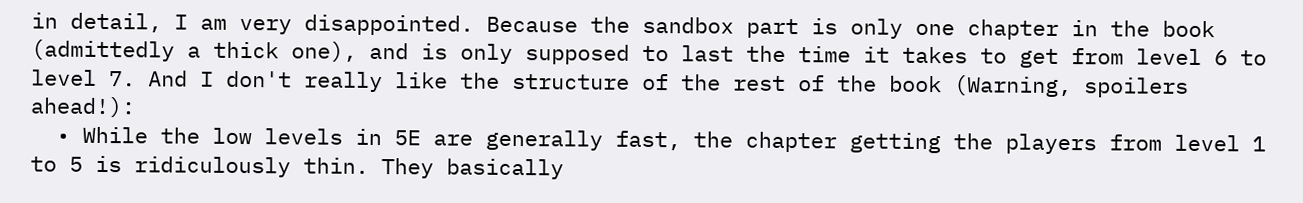in detail, I am very disappointed. Because the sandbox part is only one chapter in the book (admittedly a thick one), and is only supposed to last the time it takes to get from level 6 to level 7. And I don't really like the structure of the rest of the book (Warning, spoilers ahead!):
  • While the low levels in 5E are generally fast, the chapter getting the players from level 1 to 5 is ridiculously thin. They basically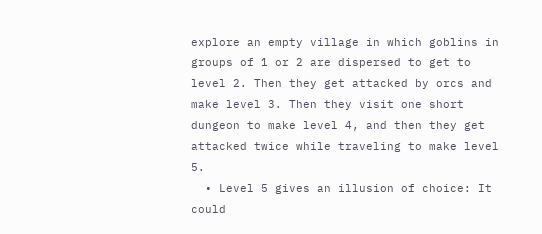explore an empty village in which goblins in groups of 1 or 2 are dispersed to get to level 2. Then they get attacked by orcs and make level 3. Then they visit one short dungeon to make level 4, and then they get attacked twice while traveling to make level 5.
  • Level 5 gives an illusion of choice: It could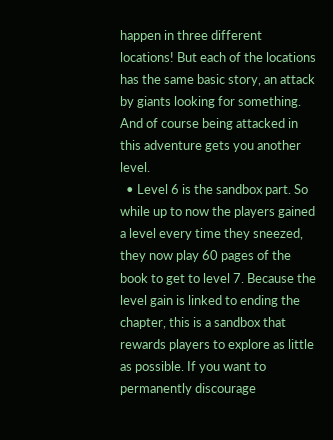happen in three different locations! But each of the locations has the same basic story, an attack by giants looking for something. And of course being attacked in this adventure gets you another level.
  • Level 6 is the sandbox part. So while up to now the players gained a level every time they sneezed, they now play 60 pages of the book to get to level 7. Because the level gain is linked to ending the chapter, this is a sandbox that rewards players to explore as little as possible. If you want to permanently discourage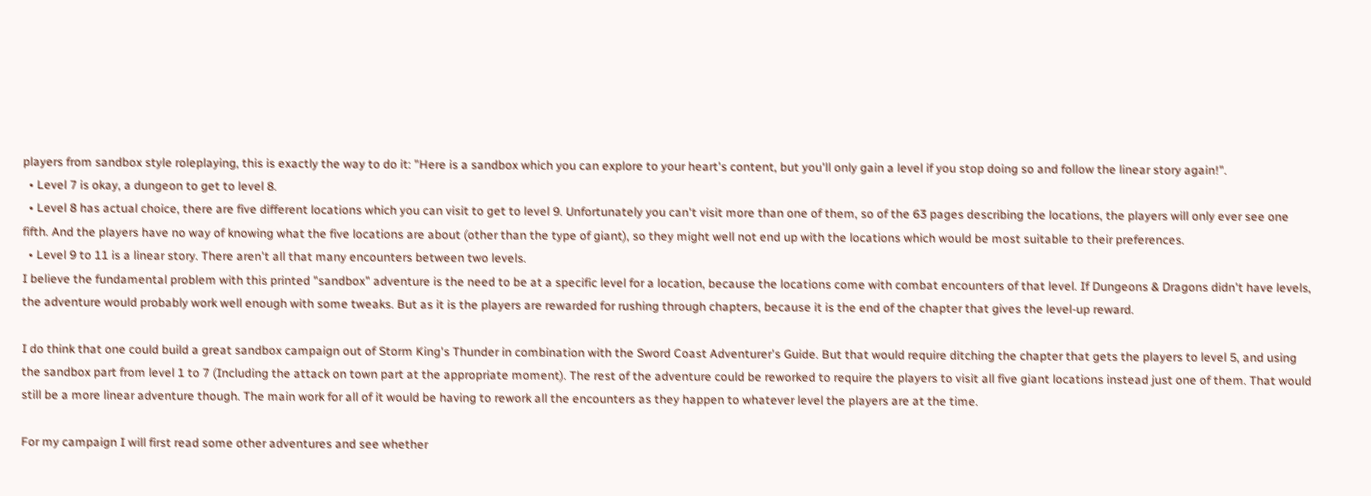players from sandbox style roleplaying, this is exactly the way to do it: "Here is a sandbox which you can explore to your heart's content, but you'll only gain a level if you stop doing so and follow the linear story again!".
  • Level 7 is okay, a dungeon to get to level 8.
  • Level 8 has actual choice, there are five different locations which you can visit to get to level 9. Unfortunately you can't visit more than one of them, so of the 63 pages describing the locations, the players will only ever see one fifth. And the players have no way of knowing what the five locations are about (other than the type of giant), so they might well not end up with the locations which would be most suitable to their preferences.
  • Level 9 to 11 is a linear story. There aren't all that many encounters between two levels.
I believe the fundamental problem with this printed "sandbox" adventure is the need to be at a specific level for a location, because the locations come with combat encounters of that level. If Dungeons & Dragons didn't have levels, the adventure would probably work well enough with some tweaks. But as it is the players are rewarded for rushing through chapters, because it is the end of the chapter that gives the level-up reward.

I do think that one could build a great sandbox campaign out of Storm King's Thunder in combination with the Sword Coast Adventurer's Guide. But that would require ditching the chapter that gets the players to level 5, and using the sandbox part from level 1 to 7 (Including the attack on town part at the appropriate moment). The rest of the adventure could be reworked to require the players to visit all five giant locations instead just one of them. That would still be a more linear adventure though. The main work for all of it would be having to rework all the encounters as they happen to whatever level the players are at the time.

For my campaign I will first read some other adventures and see whether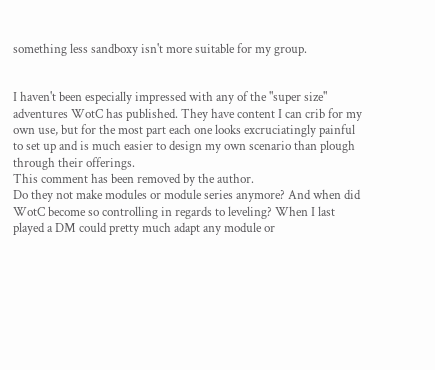something less sandboxy isn't more suitable for my group.


I haven't been especially impressed with any of the "super size" adventures WotC has published. They have content I can crib for my own use, but for the most part each one looks excruciatingly painful to set up and is much easier to design my own scenario than plough through their offerings.
This comment has been removed by the author.
Do they not make modules or module series anymore? And when did WotC become so controlling in regards to leveling? When I last played a DM could pretty much adapt any module or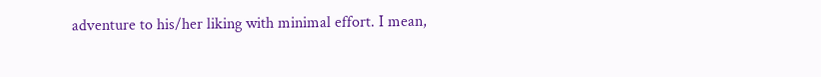adventure to his/her liking with minimal effort. I mean,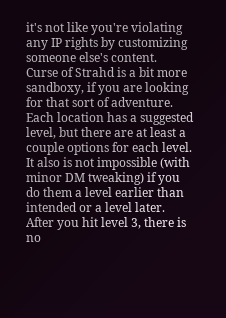it's not like you're violating any IP rights by customizing someone else's content.
Curse of Strahd is a bit more sandboxy, if you are looking for that sort of adventure. Each location has a suggested level, but there are at least a couple options for each level. It also is not impossible (with minor DM tweaking) if you do them a level earlier than intended or a level later. After you hit level 3, there is no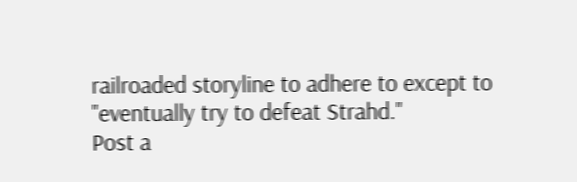railroaded storyline to adhere to except to "eventually try to defeat Strahd."
Post a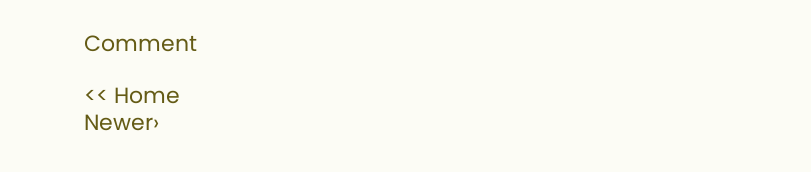Comment

<< Home
Newer›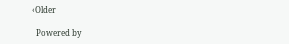‹Older

  Powered by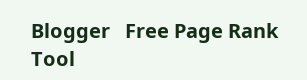Blogger   Free Page Rank Tool